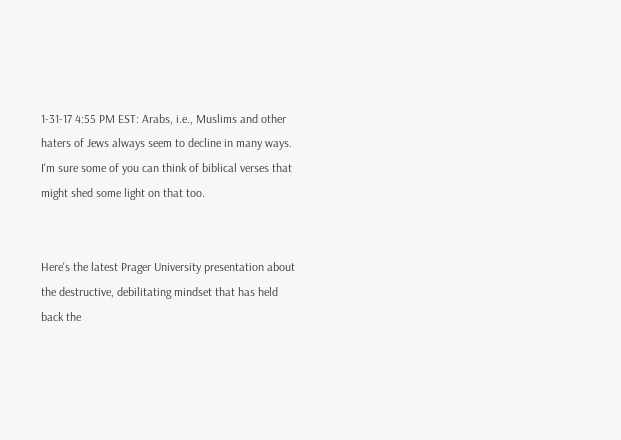1-31-17 4:55 PM EST: Arabs, i.e., Muslims and other haters of Jews always seem to decline in many ways. I'm sure some of you can think of biblical verses that might shed some light on that too.


Here's the latest Prager University presentation about the destructive, debilitating mindset that has held back the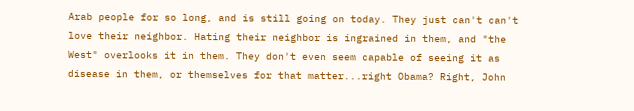Arab people for so long, and is still going on today. They just can't can't love their neighbor. Hating their neighbor is ingrained in them, and "the West" overlooks it in them. They don't even seem capable of seeing it as disease in them, or themselves for that matter...right Obama? Right, John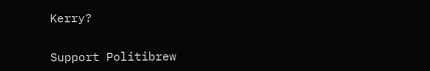Kerry?


Support Politibrew